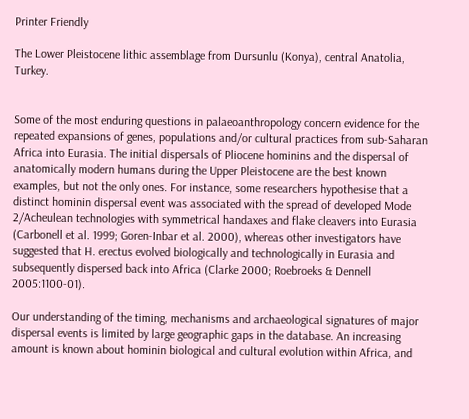Printer Friendly

The Lower Pleistocene lithic assemblage from Dursunlu (Konya), central Anatolia, Turkey.


Some of the most enduring questions in palaeoanthropology concern evidence for the repeated expansions of genes, populations and/or cultural practices from sub-Saharan Africa into Eurasia. The initial dispersals of Pliocene hominins and the dispersal of anatomically modern humans during the Upper Pleistocene are the best known examples, but not the only ones. For instance, some researchers hypothesise that a distinct hominin dispersal event was associated with the spread of developed Mode 2/Acheulean technologies with symmetrical handaxes and flake cleavers into Eurasia (Carbonell et al. 1999; Goren-Inbar et al. 2000), whereas other investigators have suggested that H. erectus evolved biologically and technologically in Eurasia and subsequently dispersed back into Africa (Clarke 2000; Roebroeks & Dennell 2005:1100-01).

Our understanding of the timing, mechanisms and archaeological signatures of major dispersal events is limited by large geographic gaps in the database. An increasing amount is known about hominin biological and cultural evolution within Africa, and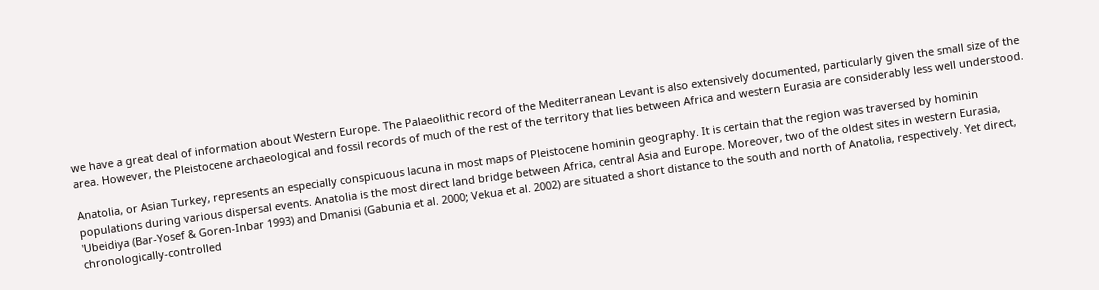we have a great deal of information about Western Europe. The Palaeolithic record of the Mediterranean Levant is also extensively documented, particularly given the small size of the area. However, the Pleistocene archaeological and fossil records of much of the rest of the territory that lies between Africa and western Eurasia are considerably less well understood.

Anatolia, or Asian Turkey, represents an especially conspicuous lacuna in most maps of Pleistocene hominin geography. It is certain that the region was traversed by hominin populations during various dispersal events. Anatolia is the most direct land bridge between Africa, central Asia and Europe. Moreover, two of the oldest sites in western Eurasia, 'Ubeidiya (Bar-Yosef & Goren-Inbar 1993) and Dmanisi (Gabunia et al. 2000; Vekua et al. 2002) are situated a short distance to the south and north of Anatolia, respectively. Yet direct, chronologically-controlled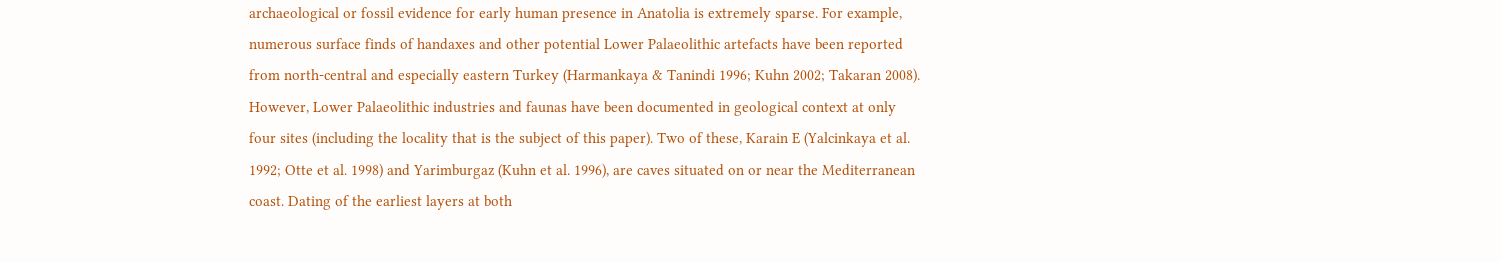archaeological or fossil evidence for early human presence in Anatolia is extremely sparse. For example, numerous surface finds of handaxes and other potential Lower Palaeolithic artefacts have been reported from north-central and especially eastern Turkey (Harmankaya & Tanindi 1996; Kuhn 2002; Takaran 2008). However, Lower Palaeolithic industries and faunas have been documented in geological context at only four sites (including the locality that is the subject of this paper). Two of these, Karain E (Yalcinkaya et al. 1992; Otte et al. 1998) and Yarimburgaz (Kuhn et al. 1996), are caves situated on or near the Mediterranean coast. Dating of the earliest layers at both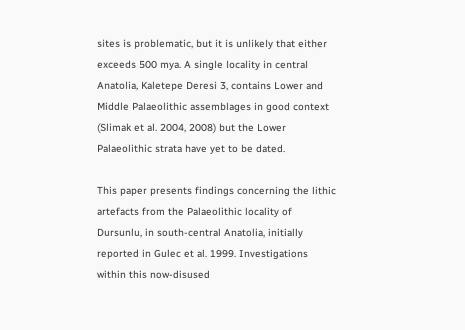sites is problematic, but it is unlikely that either exceeds 500 mya. A single locality in central Anatolia, Kaletepe Deresi 3, contains Lower and Middle Palaeolithic assemblages in good context (Slimak et al. 2004, 2008) but the Lower Palaeolithic strata have yet to be dated.

This paper presents findings concerning the lithic artefacts from the Palaeolithic locality of Dursunlu, in south-central Anatolia, initially reported in Gulec et al. 1999. Investigations within this now-disused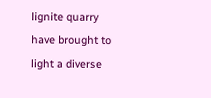lignite quarry have brought to light a diverse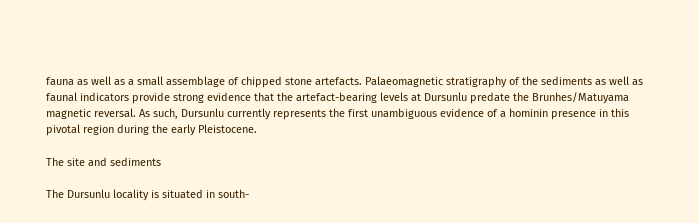fauna as well as a small assemblage of chipped stone artefacts. Palaeomagnetic stratigraphy of the sediments as well as faunal indicators provide strong evidence that the artefact-bearing levels at Dursunlu predate the Brunhes/Matuyama magnetic reversal. As such, Dursunlu currently represents the first unambiguous evidence of a hominin presence in this pivotal region during the early Pleistocene.

The site and sediments

The Dursunlu locality is situated in south-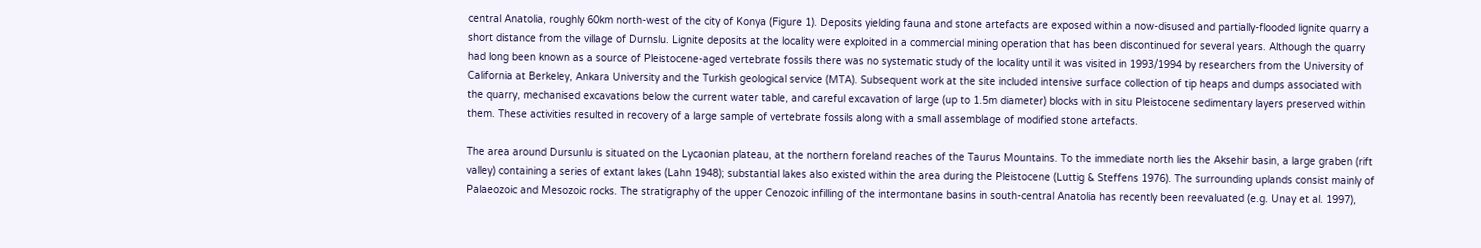central Anatolia, roughly 60km north-west of the city of Konya (Figure 1). Deposits yielding fauna and stone artefacts are exposed within a now-disused and partially-flooded lignite quarry a short distance from the village of Durnslu. Lignite deposits at the locality were exploited in a commercial mining operation that has been discontinued for several years. Although the quarry had long been known as a source of Pleistocene-aged vertebrate fossils there was no systematic study of the locality until it was visited in 1993/1994 by researchers from the University of California at Berkeley, Ankara University and the Turkish geological service (MTA). Subsequent work at the site included intensive surface collection of tip heaps and dumps associated with the quarry, mechanised excavations below the current water table, and careful excavation of large (up to 1.5m diameter) blocks with in situ Pleistocene sedimentary layers preserved within them. These activities resulted in recovery of a large sample of vertebrate fossils along with a small assemblage of modified stone artefacts.

The area around Dursunlu is situated on the Lycaonian plateau, at the northern foreland reaches of the Taurus Mountains. To the immediate north lies the Aksehir basin, a large graben (rift valley) containing a series of extant lakes (Lahn 1948); substantial lakes also existed within the area during the Pleistocene (Luttig & Steffens 1976). The surrounding uplands consist mainly of Palaeozoic and Mesozoic rocks. The stratigraphy of the upper Cenozoic infilling of the intermontane basins in south-central Anatolia has recently been reevaluated (e.g. Unay et al. 1997),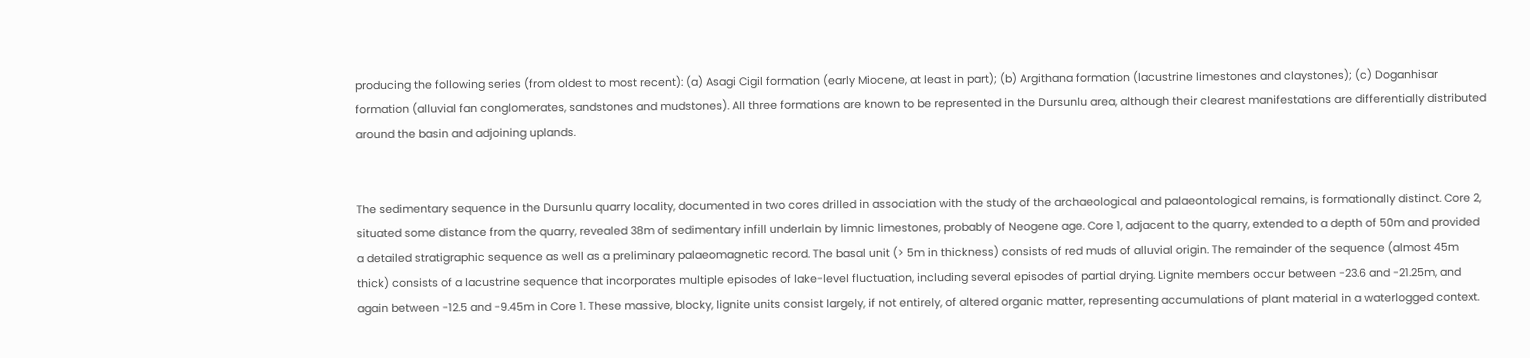producing the following series (from oldest to most recent): (a) Asagi Cigil formation (early Miocene, at least in part); (b) Argithana formation (lacustrine limestones and claystones); (c) Doganhisar formation (alluvial fan conglomerates, sandstones and mudstones). All three formations are known to be represented in the Dursunlu area, although their clearest manifestations are differentially distributed around the basin and adjoining uplands.


The sedimentary sequence in the Dursunlu quarry locality, documented in two cores drilled in association with the study of the archaeological and palaeontological remains, is formationally distinct. Core 2, situated some distance from the quarry, revealed 38m of sedimentary infill underlain by limnic limestones, probably of Neogene age. Core 1, adjacent to the quarry, extended to a depth of 50m and provided a detailed stratigraphic sequence as well as a preliminary palaeomagnetic record. The basal unit (> 5m in thickness) consists of red muds of alluvial origin. The remainder of the sequence (almost 45m thick) consists of a lacustrine sequence that incorporates multiple episodes of lake-level fluctuation, including several episodes of partial drying. Lignite members occur between -23.6 and -21.25m, and again between -12.5 and -9.45m in Core 1. These massive, blocky, lignite units consist largely, if not entirely, of altered organic matter, representing accumulations of plant material in a waterlogged context.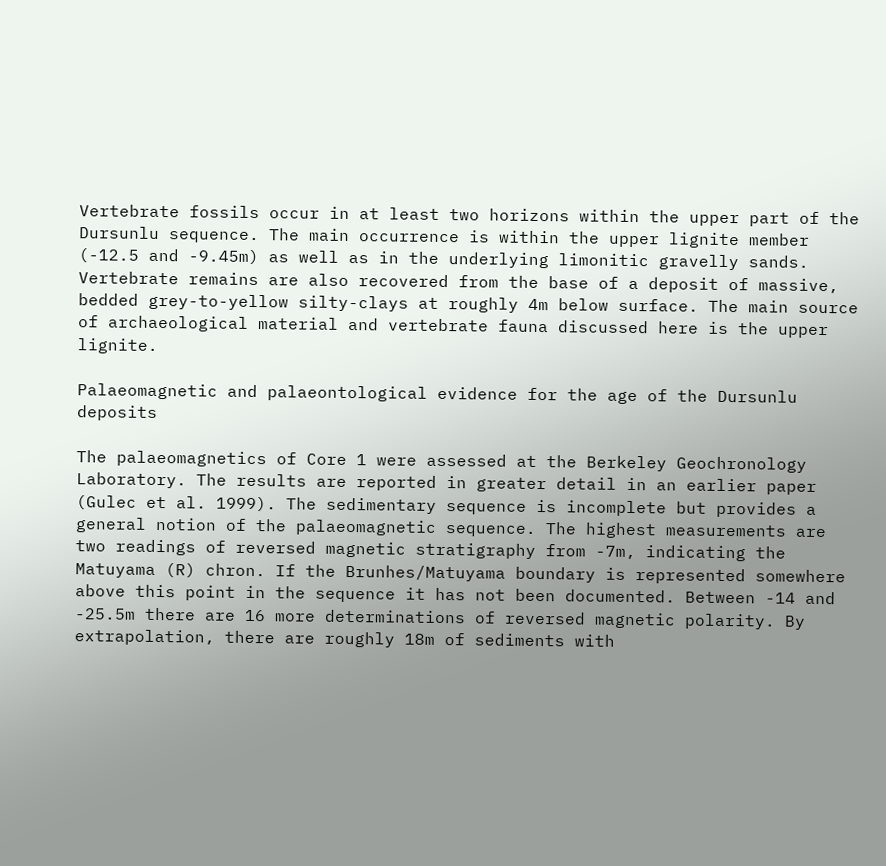Vertebrate fossils occur in at least two horizons within the upper part of the Dursunlu sequence. The main occurrence is within the upper lignite member (-12.5 and -9.45m) as well as in the underlying limonitic gravelly sands. Vertebrate remains are also recovered from the base of a deposit of massive, bedded grey-to-yellow silty-clays at roughly 4m below surface. The main source of archaeological material and vertebrate fauna discussed here is the upper lignite.

Palaeomagnetic and palaeontological evidence for the age of the Dursunlu deposits

The palaeomagnetics of Core 1 were assessed at the Berkeley Geochronology Laboratory. The results are reported in greater detail in an earlier paper (Gulec et al. 1999). The sedimentary sequence is incomplete but provides a general notion of the palaeomagnetic sequence. The highest measurements are two readings of reversed magnetic stratigraphy from -7m, indicating the Matuyama (R) chron. If the Brunhes/Matuyama boundary is represented somewhere above this point in the sequence it has not been documented. Between -14 and -25.5m there are 16 more determinations of reversed magnetic polarity. By extrapolation, there are roughly 18m of sediments with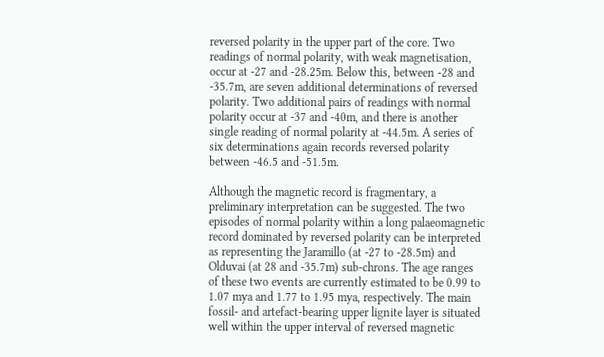reversed polarity in the upper part of the core. Two readings of normal polarity, with weak magnetisation, occur at -27 and -28.25m. Below this, between -28 and -35.7m, are seven additional determinations of reversed polarity. Two additional pairs of readings with normal polarity occur at -37 and -40m, and there is another single reading of normal polarity at -44.5m. A series of six determinations again records reversed polarity between -46.5 and -51.5m.

Although the magnetic record is fragmentary, a preliminary interpretation can be suggested. The two episodes of normal polarity within a long palaeomagnetic record dominated by reversed polarity can be interpreted as representing the Jaramillo (at -27 to -28.5m) and Olduvai (at 28 and -35.7m) sub-chrons. The age ranges of these two events are currently estimated to be 0.99 to 1.07 mya and 1.77 to 1.95 mya, respectively. The main fossil- and artefact-bearing upper lignite layer is situated well within the upper interval of reversed magnetic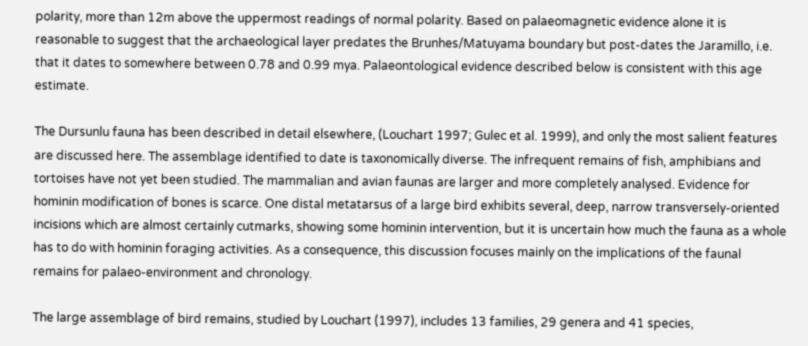polarity, more than 12m above the uppermost readings of normal polarity. Based on palaeomagnetic evidence alone it is reasonable to suggest that the archaeological layer predates the Brunhes/Matuyama boundary but post-dates the Jaramillo, i.e. that it dates to somewhere between 0.78 and 0.99 mya. Palaeontological evidence described below is consistent with this age estimate.

The Dursunlu fauna has been described in detail elsewhere, (Louchart 1997; Gulec et al. 1999), and only the most salient features are discussed here. The assemblage identified to date is taxonomically diverse. The infrequent remains of fish, amphibians and tortoises have not yet been studied. The mammalian and avian faunas are larger and more completely analysed. Evidence for hominin modification of bones is scarce. One distal metatarsus of a large bird exhibits several, deep, narrow transversely-oriented incisions which are almost certainly cutmarks, showing some hominin intervention, but it is uncertain how much the fauna as a whole has to do with hominin foraging activities. As a consequence, this discussion focuses mainly on the implications of the faunal remains for palaeo-environment and chronology.

The large assemblage of bird remains, studied by Louchart (1997), includes 13 families, 29 genera and 41 species,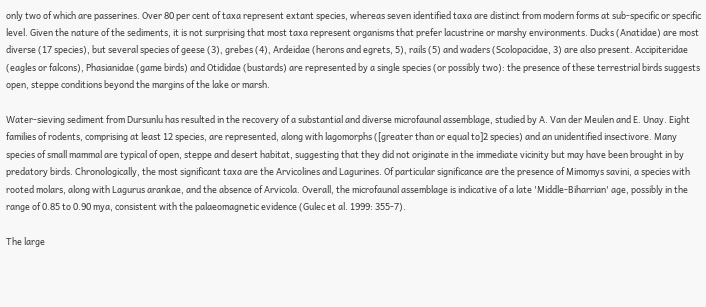only two of which are passerines. Over 80 per cent of taxa represent extant species, whereas seven identified taxa are distinct from modern forms at sub-specific or specific level. Given the nature of the sediments, it is not surprising that most taxa represent organisms that prefer lacustrine or marshy environments. Ducks (Anatidae) are most diverse (17 species), but several species of geese (3), grebes (4), Ardeidae (herons and egrets, 5), rails (5) and waders (Scolopacidae, 3) are also present. Accipiteridae (eagles or falcons), Phasianidae (game birds) and Otididae (bustards) are represented by a single species (or possibly two): the presence of these terrestrial birds suggests open, steppe conditions beyond the margins of the lake or marsh.

Water-sieving sediment from Dursunlu has resulted in the recovery of a substantial and diverse microfaunal assemblage, studied by A. Van der Meulen and E. Unay. Eight families of rodents, comprising at least 12 species, are represented, along with lagomorphs ([greater than or equal to]2 species) and an unidentified insectivore. Many species of small mammal are typical of open, steppe and desert habitat, suggesting that they did not originate in the immediate vicinity but may have been brought in by predatory birds. Chronologically, the most significant taxa are the Arvicolines and Lagurines. Of particular significance are the presence of Mimomys savini, a species with rooted molars, along with Lagurus arankae, and the absence of Arvicola. Overall, the microfaunal assemblage is indicative of a late 'Middle-Biharrian' age, possibly in the range of 0.85 to 0.90 mya, consistent with the palaeomagnetic evidence (Gulec et al. 1999: 355-7).

The large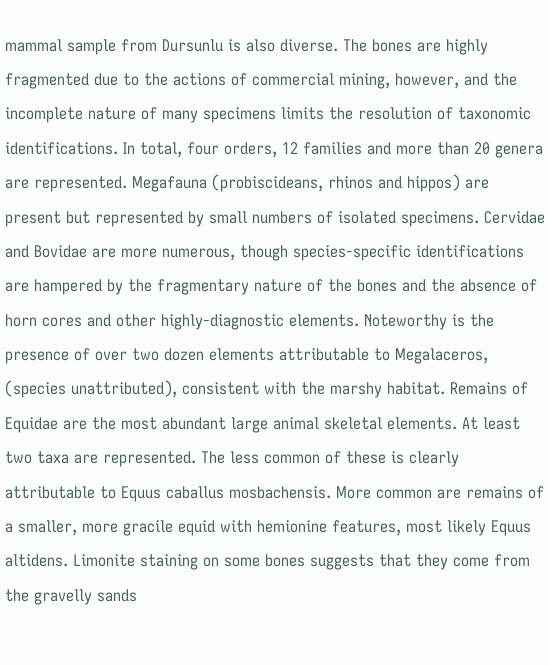mammal sample from Dursunlu is also diverse. The bones are highly fragmented due to the actions of commercial mining, however, and the incomplete nature of many specimens limits the resolution of taxonomic identifications. In total, four orders, 12 families and more than 20 genera are represented. Megafauna (probiscideans, rhinos and hippos) are present but represented by small numbers of isolated specimens. Cervidae and Bovidae are more numerous, though species-specific identifications are hampered by the fragmentary nature of the bones and the absence of horn cores and other highly-diagnostic elements. Noteworthy is the presence of over two dozen elements attributable to Megalaceros, (species unattributed), consistent with the marshy habitat. Remains of Equidae are the most abundant large animal skeletal elements. At least two taxa are represented. The less common of these is clearly attributable to Equus caballus mosbachensis. More common are remains of a smaller, more gracile equid with hemionine features, most likely Equus altidens. Limonite staining on some bones suggests that they come from the gravelly sands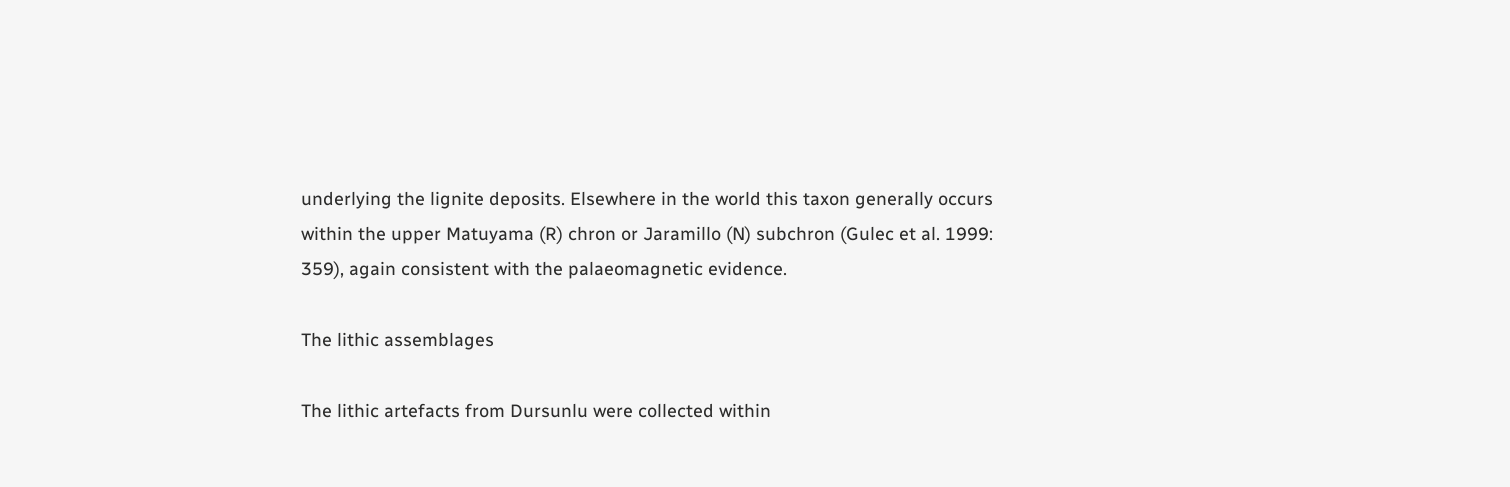underlying the lignite deposits. Elsewhere in the world this taxon generally occurs within the upper Matuyama (R) chron or Jaramillo (N) subchron (Gulec et al. 1999: 359), again consistent with the palaeomagnetic evidence.

The lithic assemblages

The lithic artefacts from Dursunlu were collected within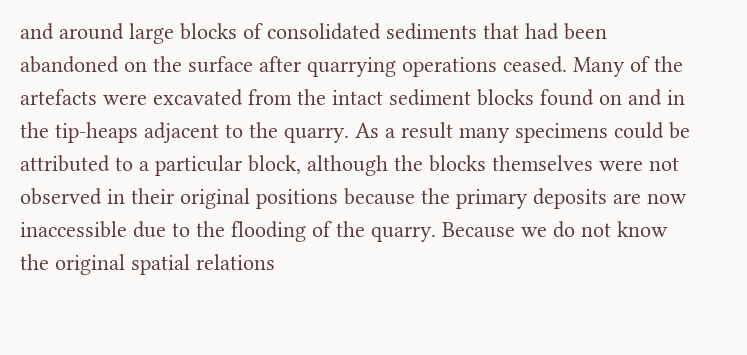and around large blocks of consolidated sediments that had been abandoned on the surface after quarrying operations ceased. Many of the artefacts were excavated from the intact sediment blocks found on and in the tip-heaps adjacent to the quarry. As a result many specimens could be attributed to a particular block, although the blocks themselves were not observed in their original positions because the primary deposits are now inaccessible due to the flooding of the quarry. Because we do not know the original spatial relations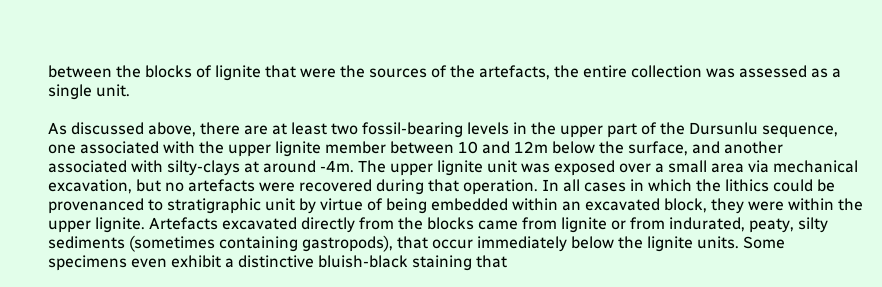between the blocks of lignite that were the sources of the artefacts, the entire collection was assessed as a single unit.

As discussed above, there are at least two fossil-bearing levels in the upper part of the Dursunlu sequence, one associated with the upper lignite member between 10 and 12m below the surface, and another associated with silty-clays at around -4m. The upper lignite unit was exposed over a small area via mechanical excavation, but no artefacts were recovered during that operation. In all cases in which the lithics could be provenanced to stratigraphic unit by virtue of being embedded within an excavated block, they were within the upper lignite. Artefacts excavated directly from the blocks came from lignite or from indurated, peaty, silty sediments (sometimes containing gastropods), that occur immediately below the lignite units. Some specimens even exhibit a distinctive bluish-black staining that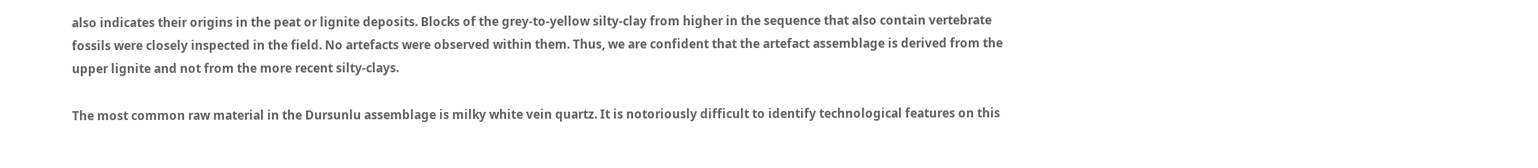also indicates their origins in the peat or lignite deposits. Blocks of the grey-to-yellow silty-clay from higher in the sequence that also contain vertebrate fossils were closely inspected in the field. No artefacts were observed within them. Thus, we are confident that the artefact assemblage is derived from the upper lignite and not from the more recent silty-clays.

The most common raw material in the Dursunlu assemblage is milky white vein quartz. It is notoriously difficult to identify technological features on this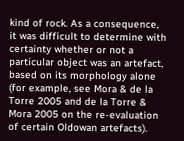kind of rock. As a consequence, it was difficult to determine with certainty whether or not a particular object was an artefact, based on its morphology alone (for example, see Mora & de la Torre 2005 and de la Torre & Mora 2005 on the re-evaluation of certain Oldowan artefacts).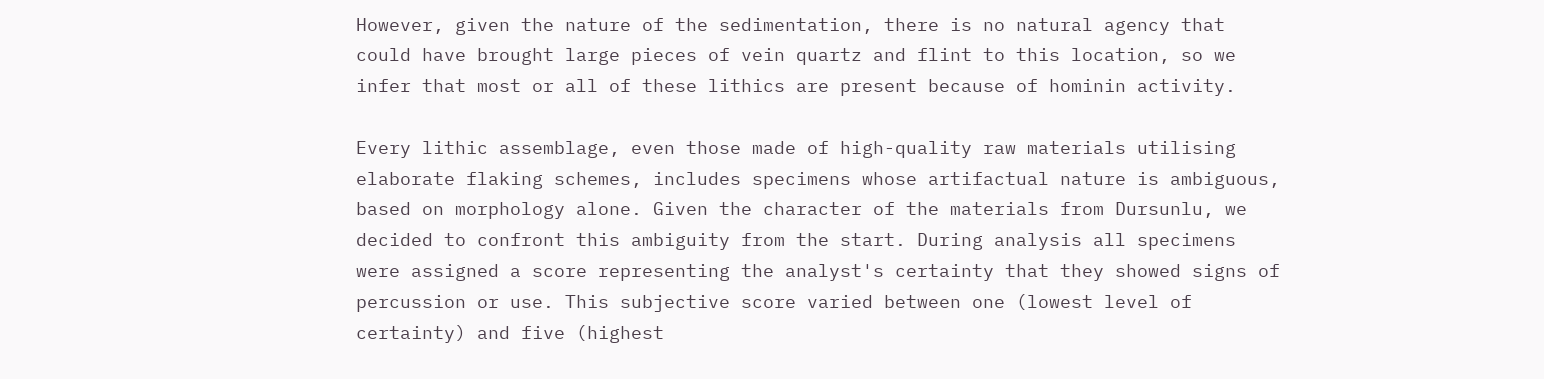However, given the nature of the sedimentation, there is no natural agency that could have brought large pieces of vein quartz and flint to this location, so we infer that most or all of these lithics are present because of hominin activity.

Every lithic assemblage, even those made of high-quality raw materials utilising elaborate flaking schemes, includes specimens whose artifactual nature is ambiguous, based on morphology alone. Given the character of the materials from Dursunlu, we decided to confront this ambiguity from the start. During analysis all specimens were assigned a score representing the analyst's certainty that they showed signs of percussion or use. This subjective score varied between one (lowest level of certainty) and five (highest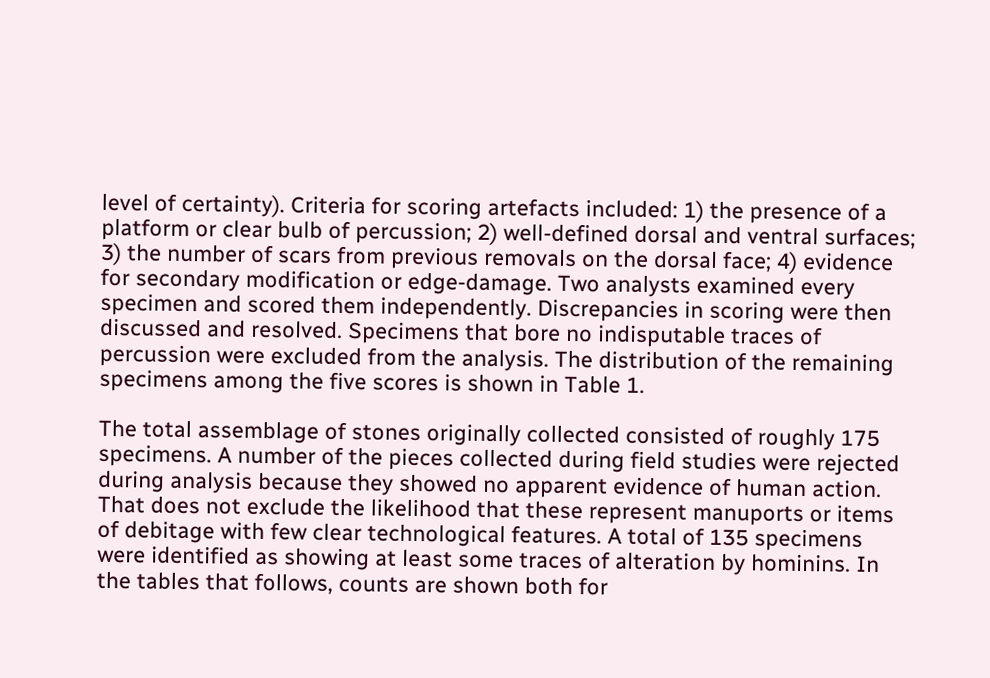level of certainty). Criteria for scoring artefacts included: 1) the presence of a platform or clear bulb of percussion; 2) well-defined dorsal and ventral surfaces; 3) the number of scars from previous removals on the dorsal face; 4) evidence for secondary modification or edge-damage. Two analysts examined every specimen and scored them independently. Discrepancies in scoring were then discussed and resolved. Specimens that bore no indisputable traces of percussion were excluded from the analysis. The distribution of the remaining specimens among the five scores is shown in Table 1.

The total assemblage of stones originally collected consisted of roughly 175 specimens. A number of the pieces collected during field studies were rejected during analysis because they showed no apparent evidence of human action. That does not exclude the likelihood that these represent manuports or items of debitage with few clear technological features. A total of 135 specimens were identified as showing at least some traces of alteration by hominins. In the tables that follows, counts are shown both for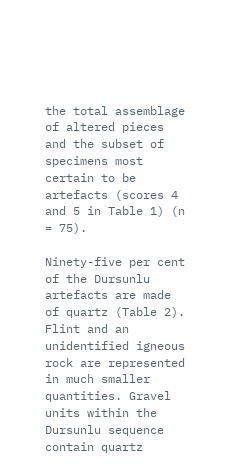the total assemblage of altered pieces and the subset of specimens most certain to be artefacts (scores 4 and 5 in Table 1) (n = 75).

Ninety-five per cent of the Dursunlu artefacts are made of quartz (Table 2). Flint and an unidentified igneous rock are represented in much smaller quantities. Gravel units within the Dursunlu sequence contain quartz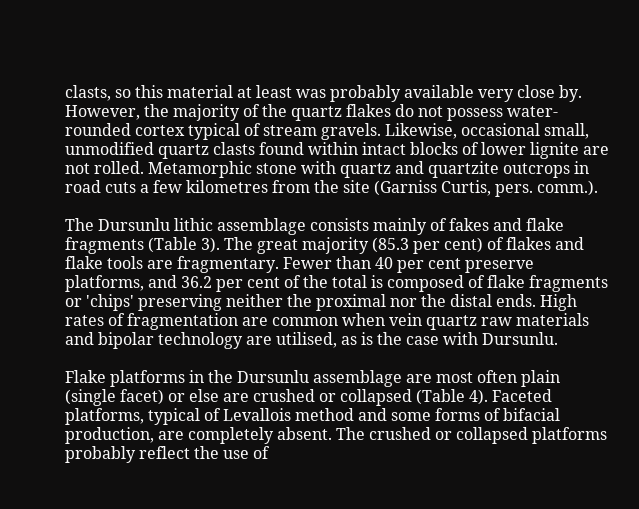clasts, so this material at least was probably available very close by. However, the majority of the quartz flakes do not possess water-rounded cortex typical of stream gravels. Likewise, occasional small, unmodified quartz clasts found within intact blocks of lower lignite are not rolled. Metamorphic stone with quartz and quartzite outcrops in road cuts a few kilometres from the site (Garniss Curtis, pers. comm.).

The Dursunlu lithic assemblage consists mainly of fakes and flake fragments (Table 3). The great majority (85.3 per cent) of flakes and flake tools are fragmentary. Fewer than 40 per cent preserve platforms, and 36.2 per cent of the total is composed of flake fragments or 'chips' preserving neither the proximal nor the distal ends. High rates of fragmentation are common when vein quartz raw materials and bipolar technology are utilised, as is the case with Dursunlu.

Flake platforms in the Dursunlu assemblage are most often plain (single facet) or else are crushed or collapsed (Table 4). Faceted platforms, typical of Levallois method and some forms of bifacial production, are completely absent. The crushed or collapsed platforms probably reflect the use of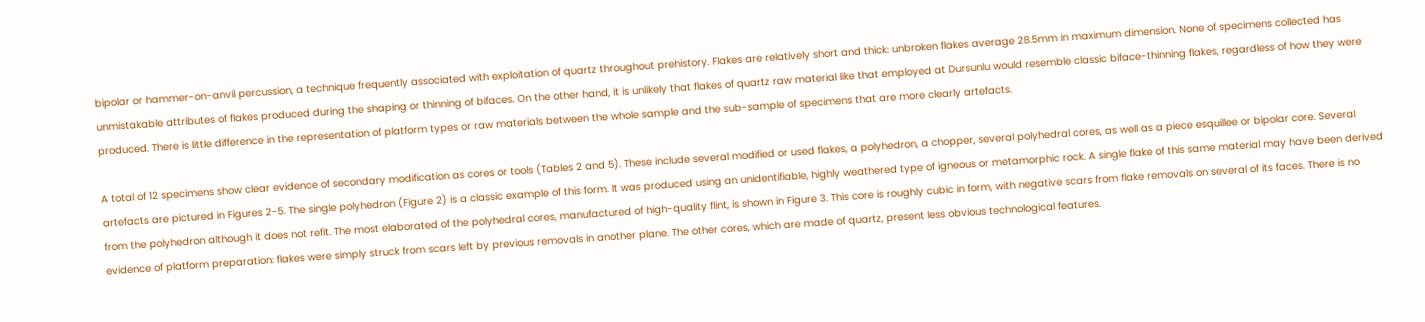bipolar or hammer-on-anvil percussion, a technique frequently associated with exploitation of quartz throughout prehistory. Flakes are relatively short and thick: unbroken flakes average 28.5mm in maximum dimension. None of specimens collected has unmistakable attributes of flakes produced during the shaping or thinning of bifaces. On the other hand, it is unlikely that flakes of quartz raw material like that employed at Dursunlu would resemble classic biface-thinning flakes, regardless of how they were produced. There is little difference in the representation of platform types or raw materials between the whole sample and the sub-sample of specimens that are more clearly artefacts.

A total of 12 specimens show clear evidence of secondary modification as cores or tools (Tables 2 and 5). These include several modified or used flakes, a polyhedron, a chopper, several polyhedral cores, as well as a piece esquillee or bipolar core. Several artefacts are pictured in Figures 2-5. The single polyhedron (Figure 2) is a classic example of this form. It was produced using an unidentifiable, highly weathered type of igneous or metamorphic rock. A single flake of this same material may have been derived from the polyhedron although it does not refit. The most elaborated of the polyhedral cores, manufactured of high-quality flint, is shown in Figure 3. This core is roughly cubic in form, with negative scars from flake removals on several of its faces. There is no evidence of platform preparation: flakes were simply struck from scars left by previous removals in another plane. The other cores, which are made of quartz, present less obvious technological features.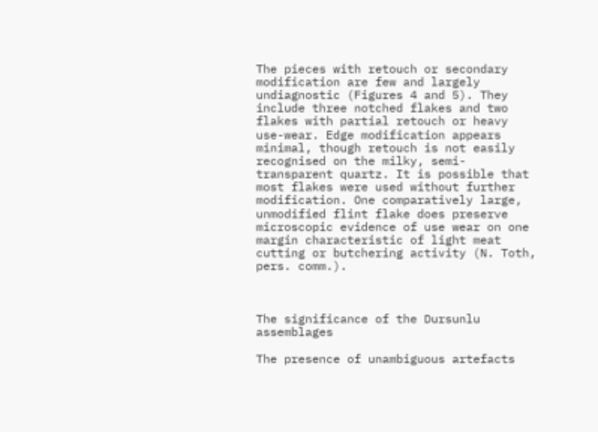The pieces with retouch or secondary modification are few and largely undiagnostic (Figures 4 and 5). They include three notched flakes and two flakes with partial retouch or heavy use-wear. Edge modification appears minimal, though retouch is not easily recognised on the milky, semi-transparent quartz. It is possible that most flakes were used without further modification. One comparatively large, unmodified flint flake does preserve microscopic evidence of use wear on one margin characteristic of light meat cutting or butchering activity (N. Toth, pers. comm.).



The significance of the Dursunlu assemblages

The presence of unambiguous artefacts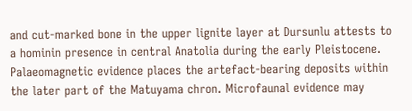and cut-marked bone in the upper lignite layer at Dursunlu attests to a hominin presence in central Anatolia during the early Pleistocene. Palaeomagnetic evidence places the artefact-bearing deposits within the later part of the Matuyama chron. Microfaunal evidence may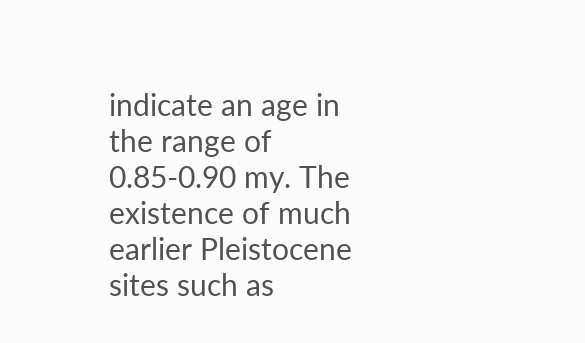indicate an age in the range of 0.85-0.90 my. The existence of much earlier Pleistocene sites such as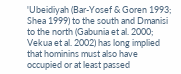'Ubeidiyah (Bar-Yosef & Goren 1993; Shea 1999) to the south and Dmanisi to the north (Gabunia et al. 2000; Vekua et al. 2002) has long implied that hominins must also have occupied or at least passed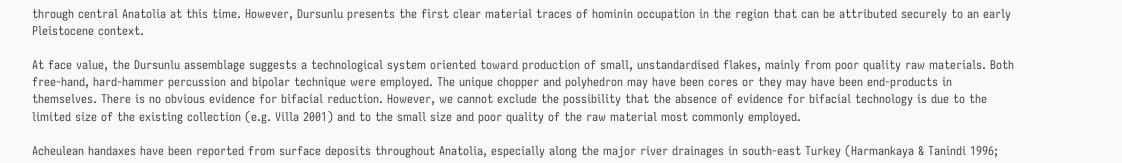through central Anatolia at this time. However, Dursunlu presents the first clear material traces of hominin occupation in the region that can be attributed securely to an early Pleistocene context.

At face value, the Dursunlu assemblage suggests a technological system oriented toward production of small, unstandardised flakes, mainly from poor quality raw materials. Both free-hand, hard-hammer percussion and bipolar technique were employed. The unique chopper and polyhedron may have been cores or they may have been end-products in themselves. There is no obvious evidence for bifacial reduction. However, we cannot exclude the possibility that the absence of evidence for bifacial technology is due to the limited size of the existing collection (e.g. Villa 2001) and to the small size and poor quality of the raw material most commonly employed.

Acheulean handaxes have been reported from surface deposits throughout Anatolia, especially along the major river drainages in south-east Turkey (Harmankaya & Tanindi 1996;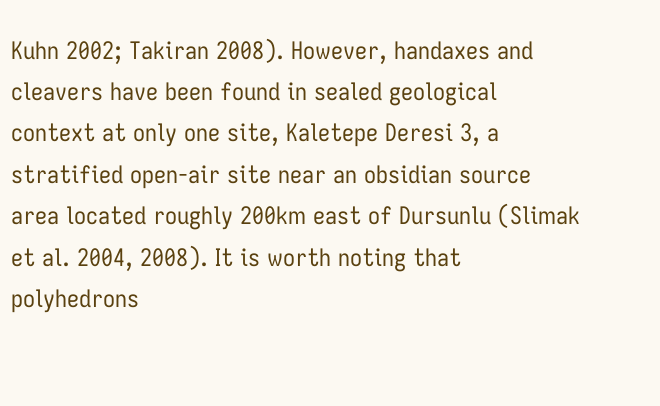Kuhn 2002; Takiran 2008). However, handaxes and cleavers have been found in sealed geological context at only one site, Kaletepe Deresi 3, a stratified open-air site near an obsidian source area located roughly 200km east of Dursunlu (Slimak et al. 2004, 2008). It is worth noting that polyhedrons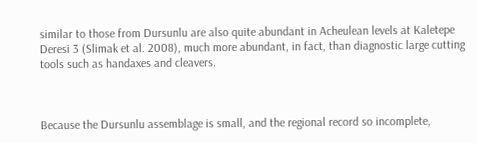similar to those from Dursunlu are also quite abundant in Acheulean levels at Kaletepe Deresi 3 (Slimak et al. 2008), much more abundant, in fact, than diagnostic large cutting tools such as handaxes and cleavers.



Because the Dursunlu assemblage is small, and the regional record so incomplete,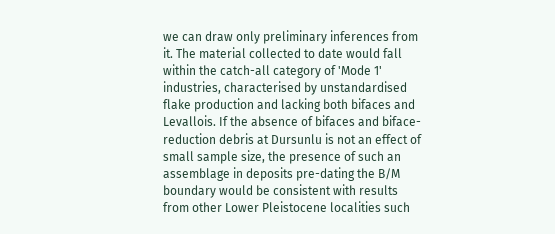we can draw only preliminary inferences from it. The material collected to date would fall within the catch-all category of 'Mode 1' industries, characterised by unstandardised flake production and lacking both bifaces and Levallois. If the absence of bifaces and biface-reduction debris at Dursunlu is not an effect of small sample size, the presence of such an assemblage in deposits pre-dating the B/M boundary would be consistent with results from other Lower Pleistocene localities such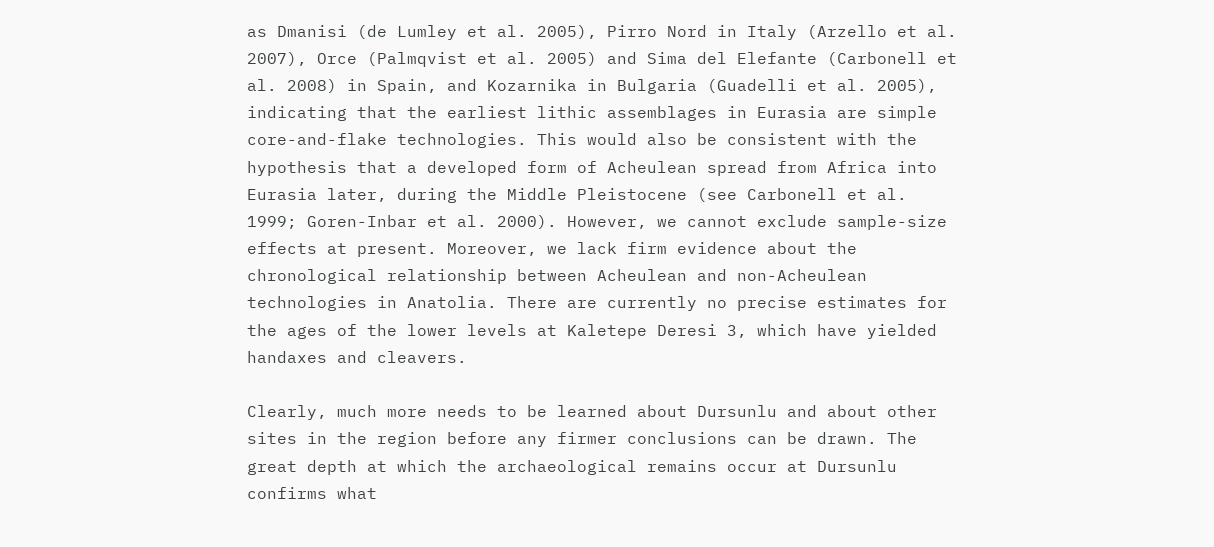as Dmanisi (de Lumley et al. 2005), Pirro Nord in Italy (Arzello et al. 2007), Orce (Palmqvist et al. 2005) and Sima del Elefante (Carbonell et al. 2008) in Spain, and Kozarnika in Bulgaria (Guadelli et al. 2005), indicating that the earliest lithic assemblages in Eurasia are simple core-and-flake technologies. This would also be consistent with the hypothesis that a developed form of Acheulean spread from Africa into Eurasia later, during the Middle Pleistocene (see Carbonell et al. 1999; Goren-Inbar et al. 2000). However, we cannot exclude sample-size effects at present. Moreover, we lack firm evidence about the chronological relationship between Acheulean and non-Acheulean technologies in Anatolia. There are currently no precise estimates for the ages of the lower levels at Kaletepe Deresi 3, which have yielded handaxes and cleavers.

Clearly, much more needs to be learned about Dursunlu and about other sites in the region before any firmer conclusions can be drawn. The great depth at which the archaeological remains occur at Dursunlu confirms what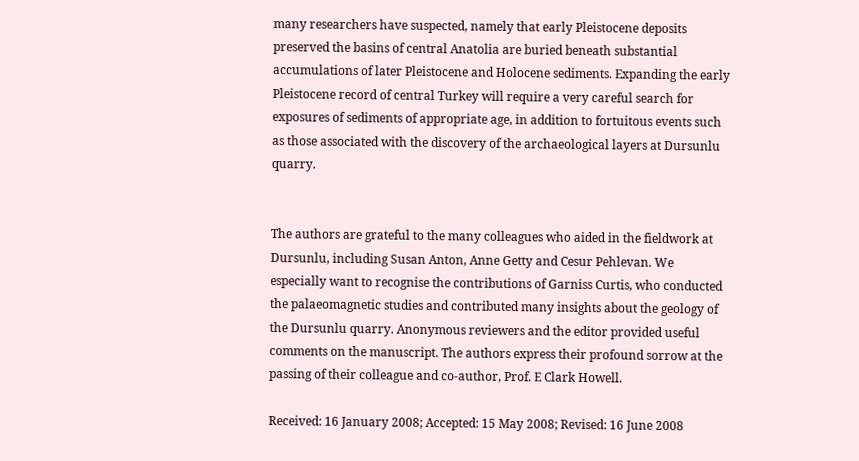many researchers have suspected, namely that early Pleistocene deposits preserved the basins of central Anatolia are buried beneath substantial accumulations of later Pleistocene and Holocene sediments. Expanding the early Pleistocene record of central Turkey will require a very careful search for exposures of sediments of appropriate age, in addition to fortuitous events such as those associated with the discovery of the archaeological layers at Dursunlu quarry.


The authors are grateful to the many colleagues who aided in the fieldwork at Dursunlu, including Susan Anton, Anne Getty and Cesur Pehlevan. We especially want to recognise the contributions of Garniss Curtis, who conducted the palaeomagnetic studies and contributed many insights about the geology of the Dursunlu quarry. Anonymous reviewers and the editor provided useful comments on the manuscript. The authors express their profound sorrow at the passing of their colleague and co-author, Prof. E Clark Howell.

Received: 16 January 2008; Accepted: 15 May 2008; Revised: 16 June 2008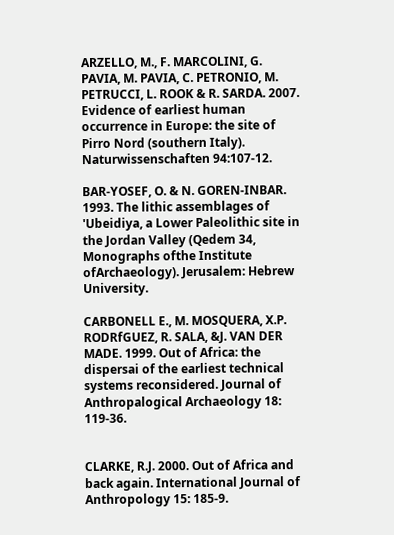ARZELLO, M., F. MARCOLINI, G. PAVIA, M. PAVIA, C. PETRONIO, M. PETRUCCI, L. ROOK & R. SARDA. 2007. Evidence of earliest human occurrence in Europe: the site of Pirro Nord (southern Italy). Naturwissenschaften 94:107-12.

BAR-YOSEF, O. & N. GOREN-INBAR. 1993. The lithic assemblages of 'Ubeidiya, a Lower Paleolithic site in the Jordan Valley (Qedem 34, Monographs ofthe Institute ofArchaeology). Jerusalem: Hebrew University.

CARBONELL E., M. MOSQUERA, X.P. RODRfGUEZ, R. SALA, &J. VAN DER MADE. 1999. Out of Africa: the dispersai of the earliest technical systems reconsidered. Journal of Anthropalogical Archaeology 18: 119-36.


CLARKE, R.J. 2000. Out of Africa and back again. International Journal of Anthropology 15: 185-9.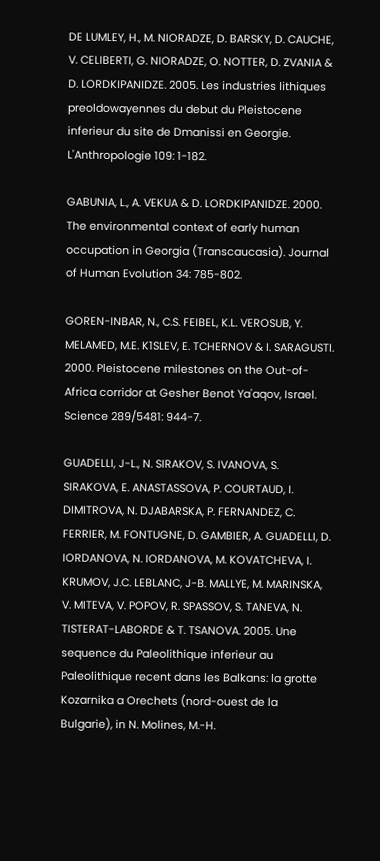DE LUMLEY, H., M. NIORADZE, D. BARSKY, D. CAUCHE, V. CELIBERTI, G. NIORADZE, O. NOTTER, D. ZVANIA & D. LORDKIPANIDZE. 2005. Les industries lithiques preoldowayennes du debut du Pleistocene inferieur du site de Dmanissi en Georgie. L'Anthropologie 109: 1-182.

GABUNIA, L., A. VEKUA & D. LORDKIPANIDZE. 2000. The environmental context of early human occupation in Georgia (Transcaucasia). Journal of Human Evolution 34: 785-802.

GOREN-INBAR, N., C.S. FEIBEL, K.L. VEROSUB, Y. MELAMED, M.E. K1SLEV, E. TCHERNOV & I. SARAGUSTI. 2000. Pleistocene milestones on the Out-of-Africa corridor at Gesher Benot Ya'aqov, Israel. Science 289/5481: 944-7.

GUADELLI, J-L., N. SIRAKOV, S. IVANOVA, S. SIRAKOVA, E. ANASTASSOVA, P. COURTAUD, I. DIMITROVA, N. DJABARSKA, P. FERNANDEZ, C. FERRIER, M. FONTUGNE, D. GAMBIER, A. GUADELLI, D. IORDANOVA, N. IORDANOVA, M. KOVATCHEVA, I. KRUMOV, J.C. LEBLANC, J-B. MALLYE, M. MARINSKA, V. MITEVA, V. POPOV, R. SPASSOV, S. TANEVA, N. TISTERAT-LABORDE & T. TSANOVA. 2005. Une sequence du Paleolithique inferieur au Paleolithique recent dans les Balkans: la grotte Kozarnika a Orechets (nord-ouest de la Bulgarie), in N. Molines, M.-H.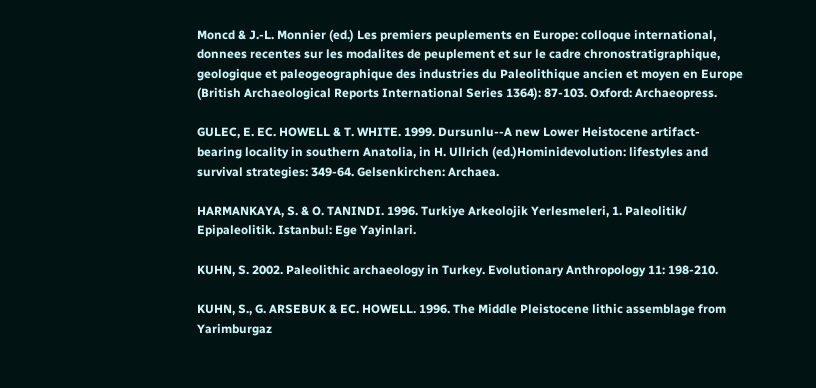Moncd & J.-L. Monnier (ed.) Les premiers peuplements en Europe: colloque international, donnees recentes sur les modalites de peuplement et sur le cadre chronostratigraphique, geologique et paleogeographique des industries du Paleolithique ancien et moyen en Europe (British Archaeological Reports International Series 1364): 87-103. Oxford: Archaeopress.

GULEC, E. EC. HOWELL & T. WHITE. 1999. Dursunlu--A new Lower Heistocene artifact-bearing locality in southern Anatolia, in H. Ullrich (ed.)Hominidevolution: lifestyles and survival strategies: 349-64. Gelsenkirchen: Archaea.

HARMANKAYA, S. & O. TANINDI. 1996. Turkiye Arkeolojik Yerlesmeleri, 1. Paleolitik/ Epipaleolitik. Istanbul: Ege Yayinlari.

KUHN, S. 2002. Paleolithic archaeology in Turkey. Evolutionary Anthropology 11: 198-210.

KUHN, S., G. ARSEBUK & EC. HOWELL. 1996. The Middle Pleistocene lithic assemblage from Yarimburgaz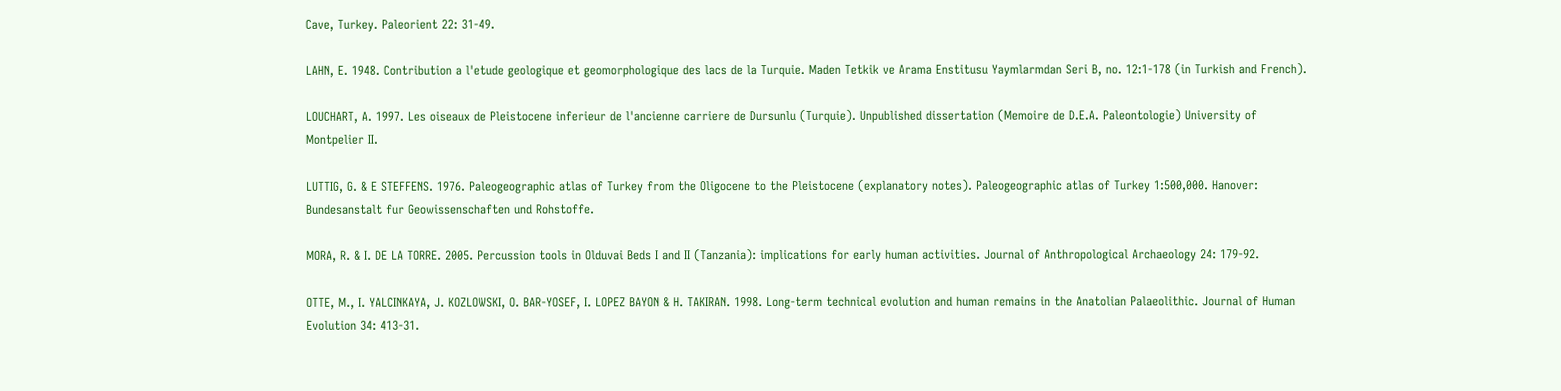Cave, Turkey. Paleorient 22: 31-49.

LAHN, E. 1948. Contribution a l'etude geologique et geomorphologique des lacs de la Turquie. Maden Tetkik ve Arama Enstitusu Yaymlarmdan Seri B, no. 12:1-178 (in Turkish and French).

LOUCHART, A. 1997. Les oiseaux de Pleistocene inferieur de l'ancienne carriere de Dursunlu (Turquie). Unpublished dissertation (Memoire de D.E.A. Paleontologie) University of Montpelier II.

LUTTIG, G. & E STEFFENS. 1976. Paleogeographic atlas of Turkey from the Oligocene to the Pleistocene (explanatory notes). Paleogeographic atlas of Turkey 1:500,000. Hanover: Bundesanstalt fur Geowissenschaften und Rohstoffe.

MORA, R. & I. DE LA TORRE. 2005. Percussion tools in Olduvai Beds I and II (Tanzania): implications for early human activities. Journal of Anthropological Archaeology 24: 179-92.

OTTE, M., I. YALCINKAYA, J. KOZLOWSKI, O. BAR-YOSEF, I. LOPEZ BAYON & H. TAKIRAN. 1998. Long-term technical evolution and human remains in the Anatolian Palaeolithic. Journal of Human Evolution 34: 413-31.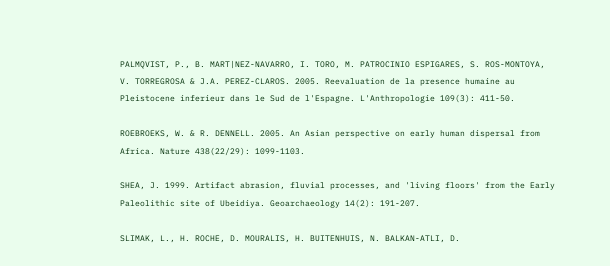PALMQVIST, P., B. MART|NEZ-NAVARRO, I. TORO, M. PATROCINIO ESPIGARES, S. ROS-MONTOYA, V. TORREGROSA & J.A. PEREZ-CLAROS. 2005. Reevaluation de la presence humaine au Pleistocene inferieur dans le Sud de l'Espagne. L'Anthropologie 109(3): 411-50.

ROEBROEKS, W. & R. DENNELL. 2005. An Asian perspective on early human dispersal from Africa. Nature 438(22/29): 1099-1103.

SHEA, J. 1999. Artifact abrasion, fluvial processes, and 'living floors' from the Early Paleolithic site of Ubeidiya. Geoarchaeology 14(2): 191-207.

SLIMAK, L., H. ROCHE, D. MOURALIS, H. BUITENHUIS, N. BALKAN-ATLI, D.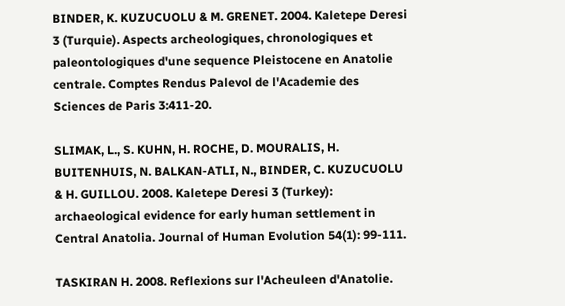BINDER, K. KUZUCUOLU & M. GRENET. 2004. Kaletepe Deresi 3 (Turquie). Aspects archeologiques, chronologiques et paleontologiques d'une sequence Pleistocene en Anatolie centrale. Comptes Rendus Palevol de l'Academie des Sciences de Paris 3:411-20.

SLIMAK, L., S. KUHN, H. ROCHE, D. MOURALIS, H. BUITENHUIS, N. BALKAN-ATLI, N., BINDER, C. KUZUCUOLU & H. GUILLOU. 2008. Kaletepe Deresi 3 (Turkey): archaeological evidence for early human settlement in Central Anatolia. Journal of Human Evolution 54(1): 99-111.

TASKIRAN H. 2008. Reflexions sur l'Acheuleen d'Anatolie.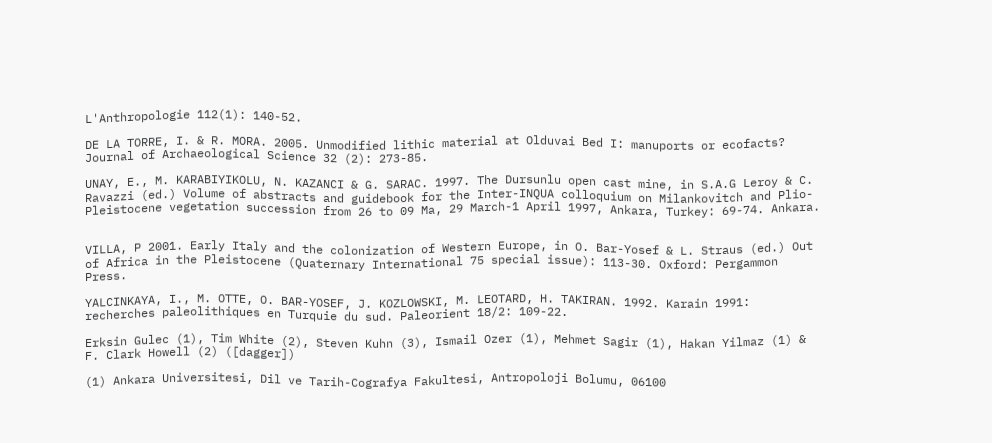L'Anthropologie 112(1): 140-52.

DE LA TORRE, I. & R. MORA. 2005. Unmodified lithic material at Olduvai Bed I: manuports or ecofacts? Journal of Archaeological Science 32 (2): 273-85.

UNAY, E., M. KARABIYIKOLU, N. KAZANCI & G. SARAC. 1997. The Dursunlu open cast mine, in S.A.G Leroy & C. Ravazzi (ed.) Volume of abstracts and guidebook for the Inter-INQUA colloquium on Milankovitch and Plio-Pleistocene vegetation succession from 26 to 09 Ma, 29 March-1 April 1997, Ankara, Turkey: 69-74. Ankara.


VILLA, P 2001. Early Italy and the colonization of Western Europe, in O. Bar-Yosef & L. Straus (ed.) Out of Africa in the Pleistocene (Quaternary International 75 special issue): 113-30. Oxford: Pergammon Press.

YALCINKAYA, I., M. OTTE, O. BAR-YOSEF, J. KOZLOWSKI, M. LEOTARD, H. TAKIRAN. 1992. Karain 1991: recherches paleolithiques en Turquie du sud. Paleorient 18/2: 109-22.

Erksin Gulec (1), Tim White (2), Steven Kuhn (3), Ismail Ozer (1), Mehmet Sagir (1), Hakan Yilmaz (1) & F. Clark Howell (2) ([dagger])

(1) Ankara Universitesi, Dil ve Tarih-Cografya Fakultesi, Antropoloji Bolumu, 06100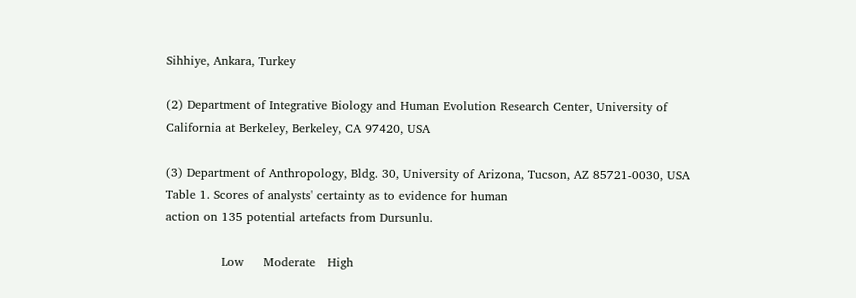Sihhiye, Ankara, Turkey

(2) Department of Integrative Biology and Human Evolution Research Center, University of California at Berkeley, Berkeley, CA 97420, USA

(3) Department of Anthropology, Bldg. 30, University of Arizona, Tucson, AZ 85721-0030, USA
Table 1. Scores of analysts' certainty as to evidence for human
action on 135 potential artefacts from Dursunlu.

              Low     Moderate   High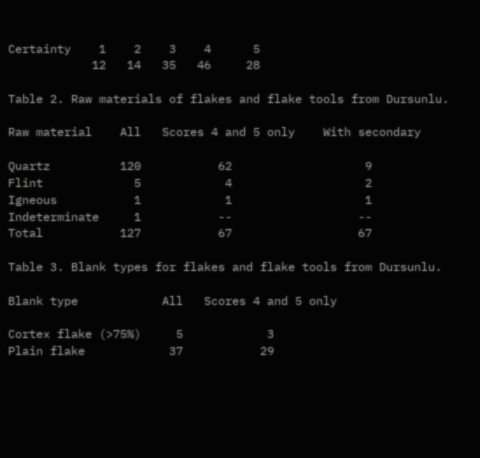Certainty    1    2    3    4      5
            12   14   35   46     28

Table 2. Raw materials of flakes and flake tools from Dursunlu.

Raw material    All   Scores 4 and 5 only    With secondary

Quartz          120           62                   9
Flint             5            4                   2
Igneous           1            1                   1
Indeterminate     1           --                  --
Total           127           67                  67

Table 3. Blank types for flakes and flake tools from Dursunlu.

Blank type            All   Scores 4 and 5 only

Cortex flake (>75%)     5            3
Plain flake            37           29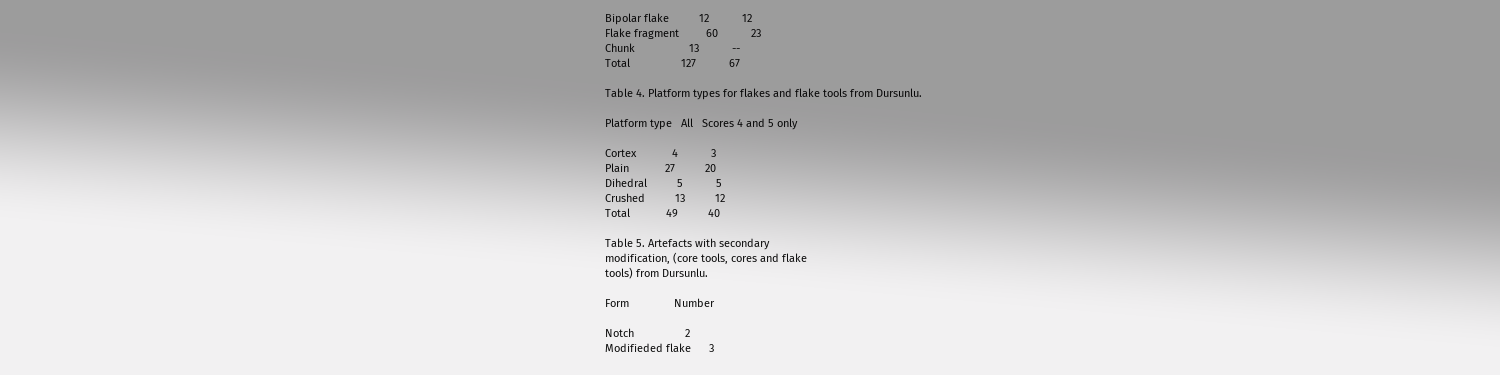Bipolar flake          12           12
Flake fragment         60           23
Chunk                  13           --
Total                 127           67

Table 4. Platform types for flakes and flake tools from Dursunlu.

Platform type   All   Scores 4 and 5 only

Cortex            4           3
Plain            27          20
Dihedral          5           5
Crushed          13          12
Total            49          40

Table 5. Artefacts with secondary
modification, (core tools, cores and flake
tools) from Dursunlu.

Form               Number

Notch                 2
Modifieded flake      3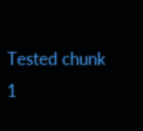Tested chunk          1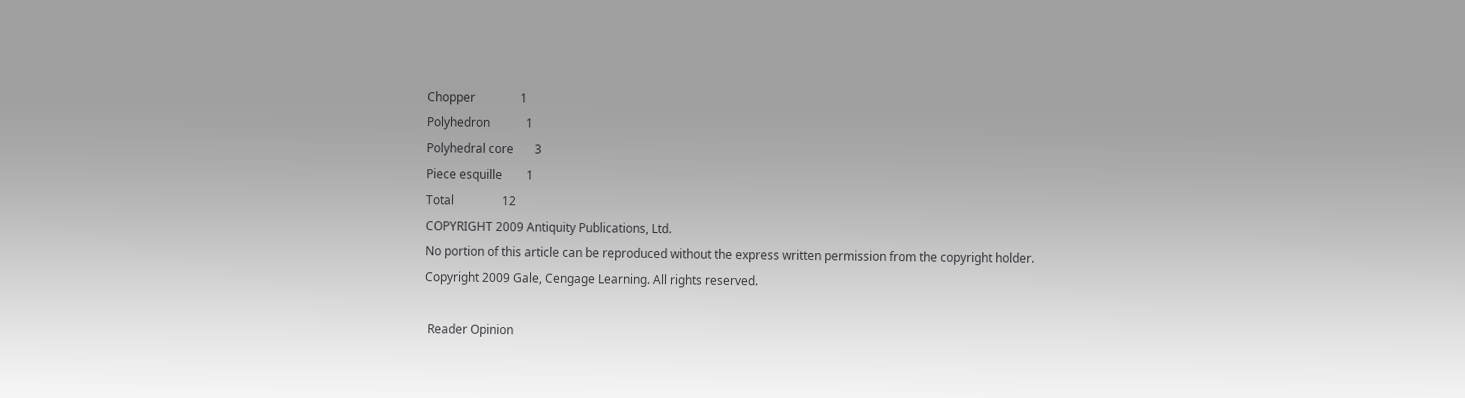Chopper               1
Polyhedron            1
Polyhedral core       3
Piece esquille        1
Total                12
COPYRIGHT 2009 Antiquity Publications, Ltd.
No portion of this article can be reproduced without the express written permission from the copyright holder.
Copyright 2009 Gale, Cengage Learning. All rights reserved.

 Reader Opinion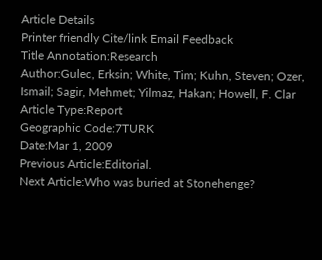Article Details
Printer friendly Cite/link Email Feedback
Title Annotation:Research
Author:Gulec, Erksin; White, Tim; Kuhn, Steven; Ozer, Ismail; Sagir, Mehmet; Yilmaz, Hakan; Howell, F. Clar
Article Type:Report
Geographic Code:7TURK
Date:Mar 1, 2009
Previous Article:Editorial.
Next Article:Who was buried at Stonehenge?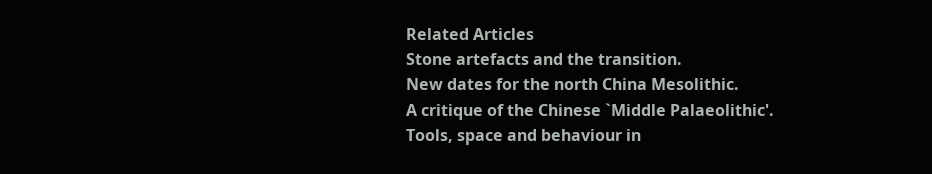Related Articles
Stone artefacts and the transition.
New dates for the north China Mesolithic.
A critique of the Chinese `Middle Palaeolithic'.
Tools, space and behaviour in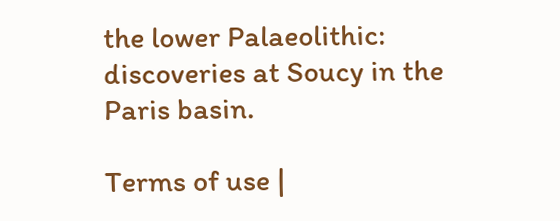the lower Palaeolithic: discoveries at Soucy in the Paris basin.

Terms of use |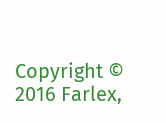Copyright © 2016 Farlex,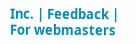Inc. | Feedback | For webmasters